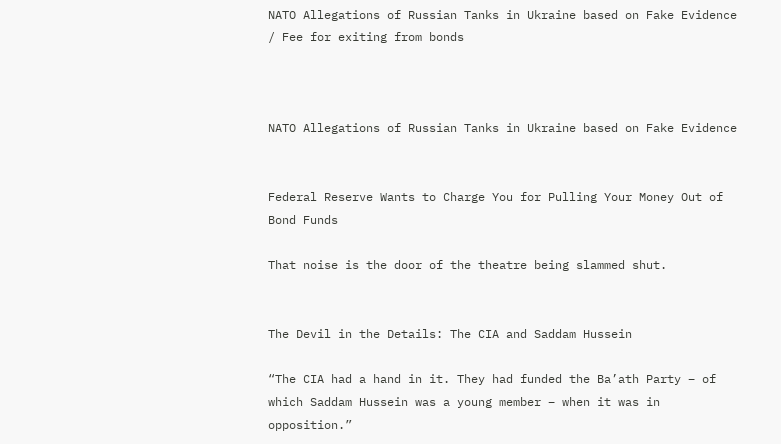NATO Allegations of Russian Tanks in Ukraine based on Fake Evidence / Fee for exiting from bonds



NATO Allegations of Russian Tanks in Ukraine based on Fake Evidence


Federal Reserve Wants to Charge You for Pulling Your Money Out of Bond Funds

That noise is the door of the theatre being slammed shut.


The Devil in the Details: The CIA and Saddam Hussein

“The CIA had a hand in it. They had funded the Ba’ath Party – of which Saddam Hussein was a young member – when it was in opposition.”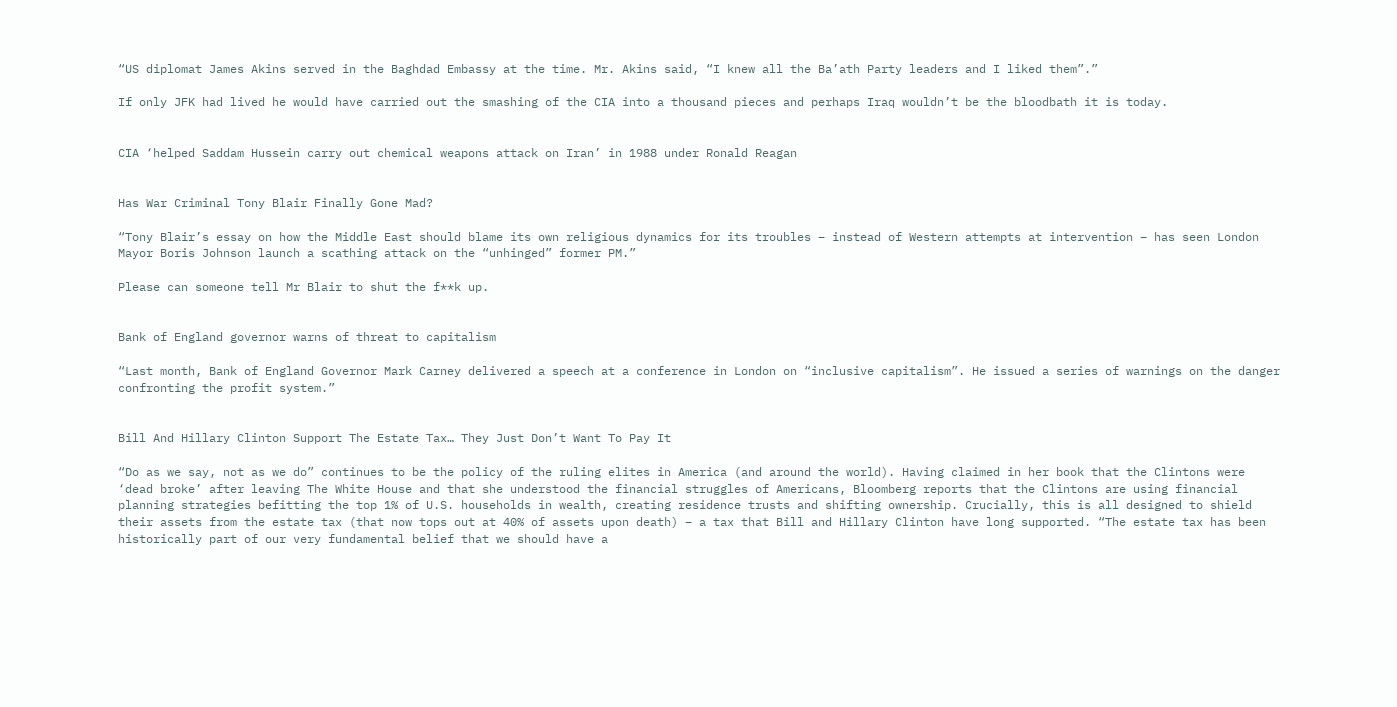“US diplomat James Akins served in the Baghdad Embassy at the time. Mr. Akins said, “I knew all the Ba’ath Party leaders and I liked them”.”

If only JFK had lived he would have carried out the smashing of the CIA into a thousand pieces and perhaps Iraq wouldn’t be the bloodbath it is today.


CIA ‘helped Saddam Hussein carry out chemical weapons attack on Iran’ in 1988 under Ronald Reagan


Has War Criminal Tony Blair Finally Gone Mad?

“Tony Blair’s essay on how the Middle East should blame its own religious dynamics for its troubles – instead of Western attempts at intervention – has seen London Mayor Boris Johnson launch a scathing attack on the “unhinged” former PM.”

Please can someone tell Mr Blair to shut the f**k up.


Bank of England governor warns of threat to capitalism

“Last month, Bank of England Governor Mark Carney delivered a speech at a conference in London on “inclusive capitalism”. He issued a series of warnings on the danger confronting the profit system.”


Bill And Hillary Clinton Support The Estate Tax… They Just Don’t Want To Pay It

“Do as we say, not as we do” continues to be the policy of the ruling elites in America (and around the world). Having claimed in her book that the Clintons were ‘dead broke’ after leaving The White House and that she understood the financial struggles of Americans, Bloomberg reports that the Clintons are using financial planning strategies befitting the top 1% of U.S. households in wealth, creating residence trusts and shifting ownership. Crucially, this is all designed to shield their assets from the estate tax (that now tops out at 40% of assets upon death) – a tax that Bill and Hillary Clinton have long supported. “The estate tax has been historically part of our very fundamental belief that we should have a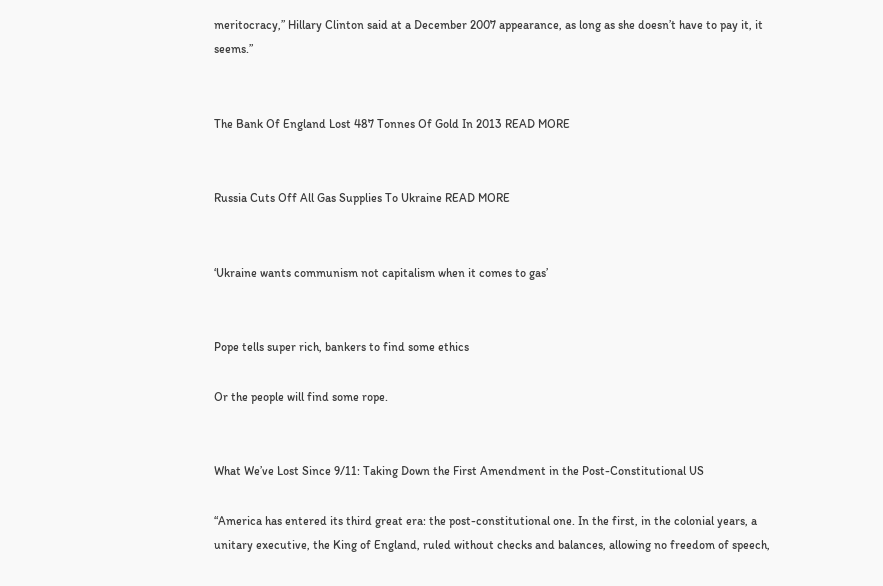meritocracy,” Hillary Clinton said at a December 2007 appearance, as long as she doesn’t have to pay it, it seems.”


The Bank Of England Lost 487 Tonnes Of Gold In 2013 READ MORE


Russia Cuts Off All Gas Supplies To Ukraine READ MORE


‘Ukraine wants communism not capitalism when it comes to gas’


Pope tells super rich, bankers to find some ethics

Or the people will find some rope.


What We’ve Lost Since 9/11: Taking Down the First Amendment in the Post-Constitutional US

“America has entered its third great era: the post-constitutional one. In the first, in the colonial years, a unitary executive, the King of England, ruled without checks and balances, allowing no freedom of speech,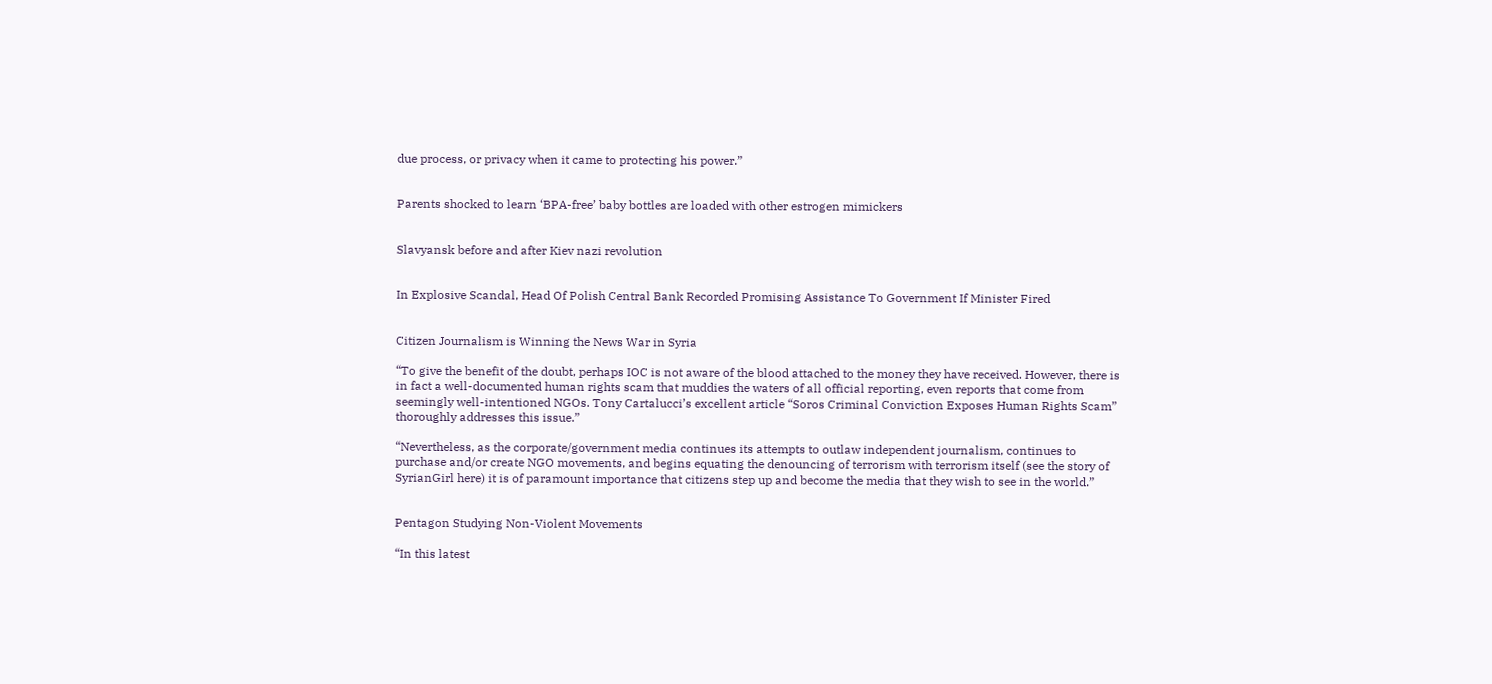due process, or privacy when it came to protecting his power.”


Parents shocked to learn ‘BPA-free’ baby bottles are loaded with other estrogen mimickers


Slavyansk before and after Kiev nazi revolution


In Explosive Scandal, Head Of Polish Central Bank Recorded Promising Assistance To Government If Minister Fired


Citizen Journalism is Winning the News War in Syria

“To give the benefit of the doubt, perhaps IOC is not aware of the blood attached to the money they have received. However, there is in fact a well-documented human rights scam that muddies the waters of all official reporting, even reports that come from seemingly well-intentioned NGOs. Tony Cartalucci’s excellent article “Soros Criminal Conviction Exposes Human Rights Scam” thoroughly addresses this issue.”

“Nevertheless, as the corporate/government media continues its attempts to outlaw independent journalism, continues to purchase and/or create NGO movements, and begins equating the denouncing of terrorism with terrorism itself (see the story of SyrianGirl here) it is of paramount importance that citizens step up and become the media that they wish to see in the world.”


Pentagon Studying Non-Violent Movements

“In this latest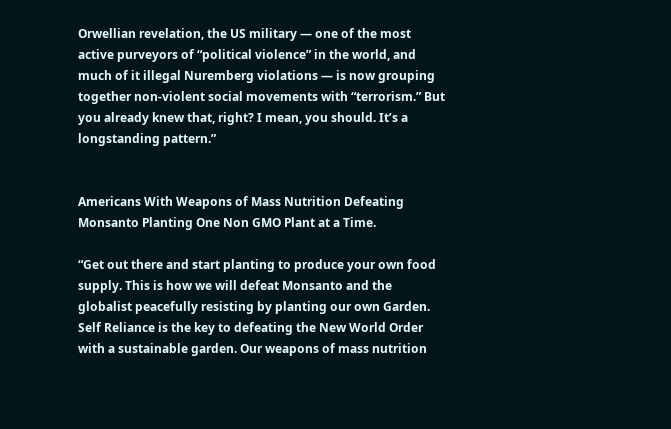Orwellian revelation, the US military — one of the most active purveyors of “political violence” in the world, and much of it illegal Nuremberg violations — is now grouping together non-violent social movements with “terrorism.” But you already knew that, right? I mean, you should. It’s a longstanding pattern.”


Americans With Weapons of Mass Nutrition Defeating Monsanto Planting One Non GMO Plant at a Time.

“Get out there and start planting to produce your own food supply. This is how we will defeat Monsanto and the globalist peacefully resisting by planting our own Garden. Self Reliance is the key to defeating the New World Order with a sustainable garden. Our weapons of mass nutrition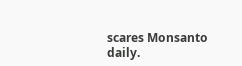scares Monsanto daily.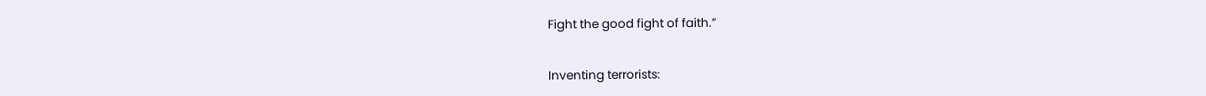Fight the good fight of faith.”


Inventing terrorists: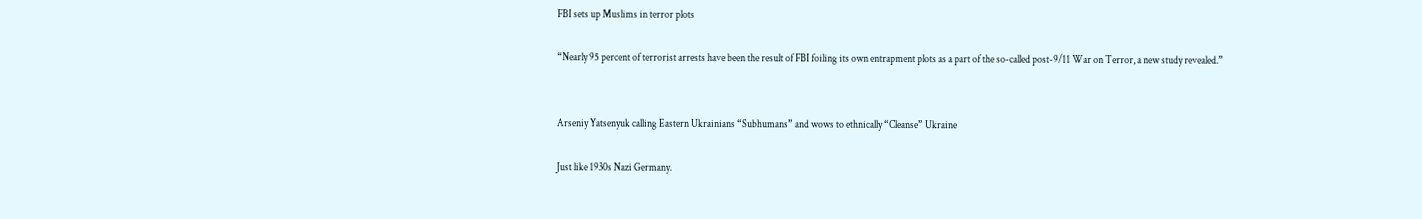FBI sets up Muslims in terror plots

“Nearly 95 percent of terrorist arrests have been the result of FBI foiling its own entrapment plots as a part of the so-called post-9/11 War on Terror, a new study revealed.”


Arseniy Yatsenyuk calling Eastern Ukrainians “Subhumans” and wows to ethnically “Cleanse” Ukraine

Just like 1930s Nazi Germany.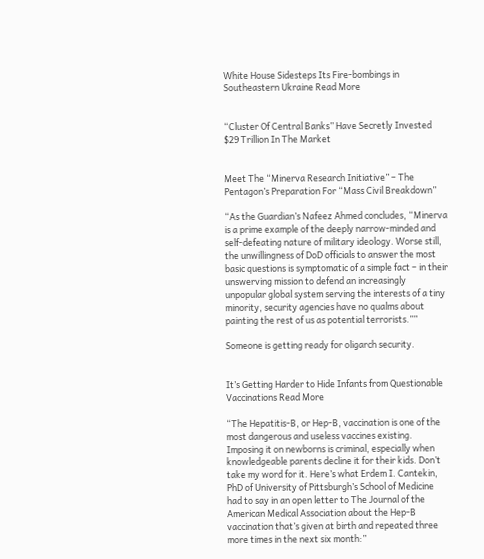White House Sidesteps Its Fire-bombings in Southeastern Ukraine Read More


“Cluster Of Central Banks” Have Secretly Invested $29 Trillion In The Market


Meet The “Minerva Research Initiative” – The Pentagon’s Preparation For “Mass Civil Breakdown”

“As the Guardian’s Nafeez Ahmed concludes, “Minerva is a prime example of the deeply narrow-minded and self-defeating nature of military ideology. Worse still, the unwillingness of DoD officials to answer the most basic questions is symptomatic of a simple fact – in their unswerving mission to defend an increasingly unpopular global system serving the interests of a tiny minority, security agencies have no qualms about painting the rest of us as potential terrorists.””

Someone is getting ready for oligarch security.


It’s Getting Harder to Hide Infants from Questionable Vaccinations Read More

“The Hepatitis-B, or Hep-B, vaccination is one of the most dangerous and useless vaccines existing. Imposing it on newborns is criminal, especially when knowledgeable parents decline it for their kids. Don’t take my word for it. Here’s what Erdem I. Cantekin, PhD of University of Pittsburgh’s School of Medicine had to say in an open letter to The Journal of the American Medical Association about the Hep-B vaccination that’s given at birth and repeated three more times in the next six month:”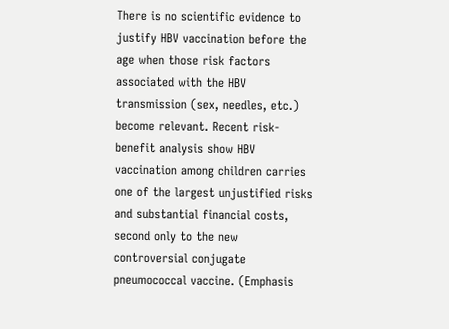There is no scientific evidence to justify HBV vaccination before the age when those risk factors associated with the HBV transmission (sex, needles, etc.) become relevant. Recent risk-benefit analysis show HBV vaccination among children carries one of the largest unjustified risks and substantial financial costs, second only to the new controversial conjugate pneumococcal vaccine. (Emphasis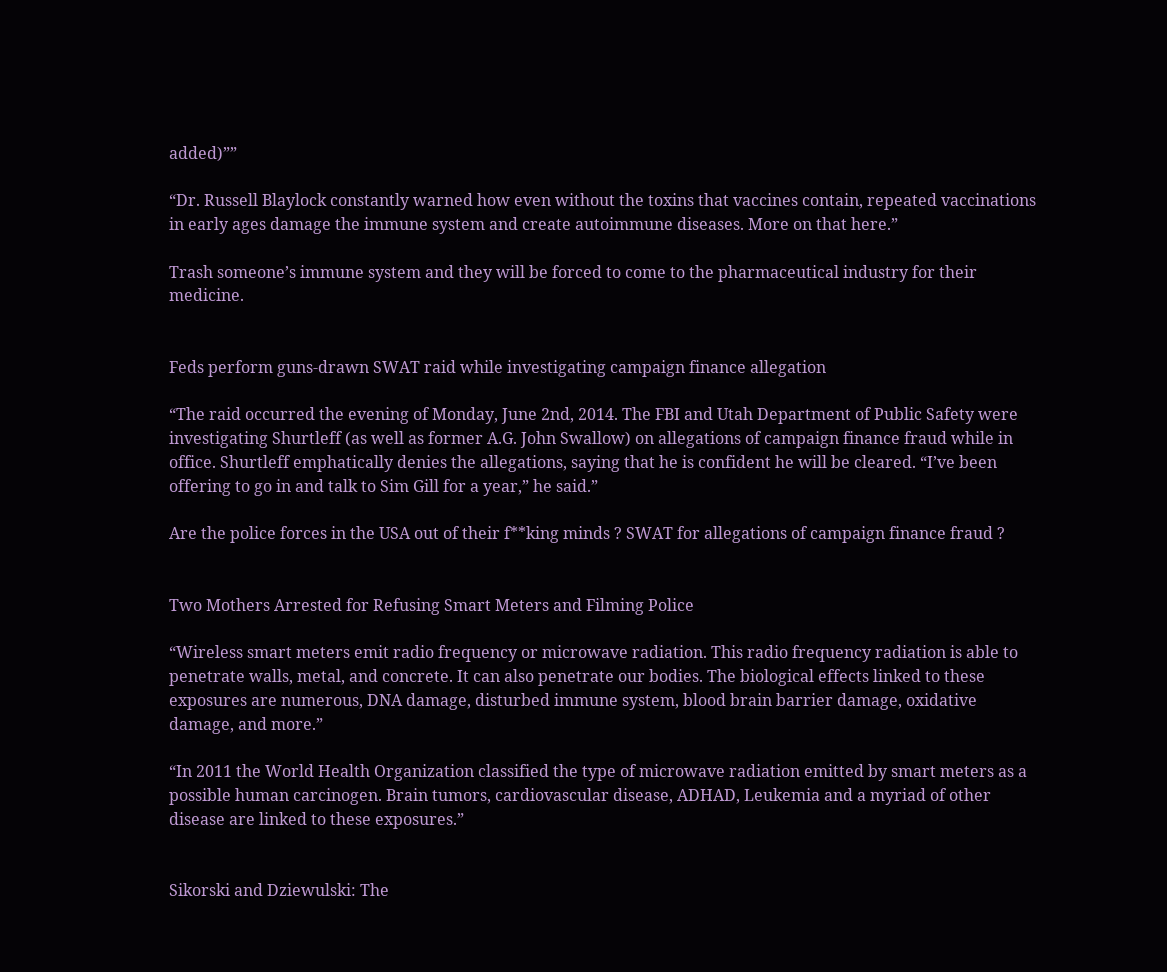added)””

“Dr. Russell Blaylock constantly warned how even without the toxins that vaccines contain, repeated vaccinations in early ages damage the immune system and create autoimmune diseases. More on that here.”

Trash someone’s immune system and they will be forced to come to the pharmaceutical industry for their medicine.


Feds perform guns-drawn SWAT raid while investigating campaign finance allegation

“The raid occurred the evening of Monday, June 2nd, 2014. The FBI and Utah Department of Public Safety were investigating Shurtleff (as well as former A.G. John Swallow) on allegations of campaign finance fraud while in office. Shurtleff emphatically denies the allegations, saying that he is confident he will be cleared. “I’ve been offering to go in and talk to Sim Gill for a year,” he said.”

Are the police forces in the USA out of their f**king minds ? SWAT for allegations of campaign finance fraud ?


Two Mothers Arrested for Refusing Smart Meters and Filming Police

“Wireless smart meters emit radio frequency or microwave radiation. This radio frequency radiation is able to penetrate walls, metal, and concrete. It can also penetrate our bodies. The biological effects linked to these exposures are numerous, DNA damage, disturbed immune system, blood brain barrier damage, oxidative damage, and more.”

“In 2011 the World Health Organization classified the type of microwave radiation emitted by smart meters as a possible human carcinogen. Brain tumors, cardiovascular disease, ADHAD, Leukemia and a myriad of other disease are linked to these exposures.”


Sikorski and Dziewulski: The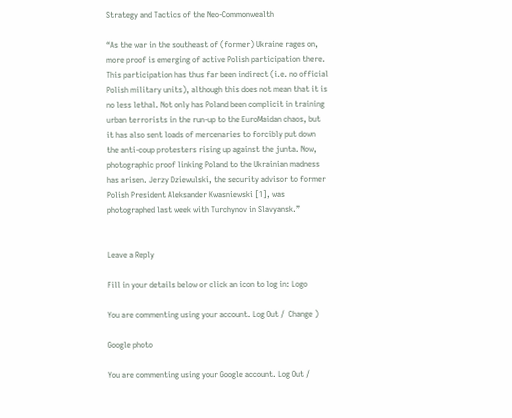Strategy and Tactics of the Neo-Commonwealth

“As the war in the southeast of (former) Ukraine rages on, more proof is emerging of active Polish participation there. This participation has thus far been indirect (i.e. no official Polish military units), although this does not mean that it is no less lethal. Not only has Poland been complicit in training urban terrorists in the run-up to the EuroMaidan chaos, but it has also sent loads of mercenaries to forcibly put down the anti-coup protesters rising up against the junta. Now, photographic proof linking Poland to the Ukrainian madness has arisen. Jerzy Dziewulski, the security advisor to former Polish President Aleksander Kwasniewski [1], was photographed last week with Turchynov in Slavyansk.”


Leave a Reply

Fill in your details below or click an icon to log in: Logo

You are commenting using your account. Log Out /  Change )

Google photo

You are commenting using your Google account. Log Out /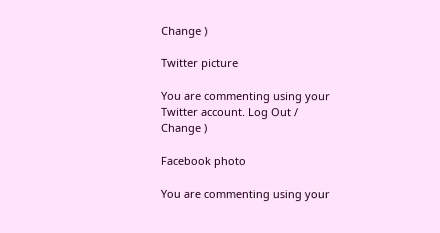Change )

Twitter picture

You are commenting using your Twitter account. Log Out /  Change )

Facebook photo

You are commenting using your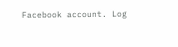Facebook account. Log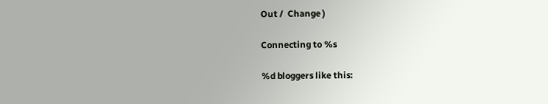Out /  Change )

Connecting to %s

%d bloggers like this: